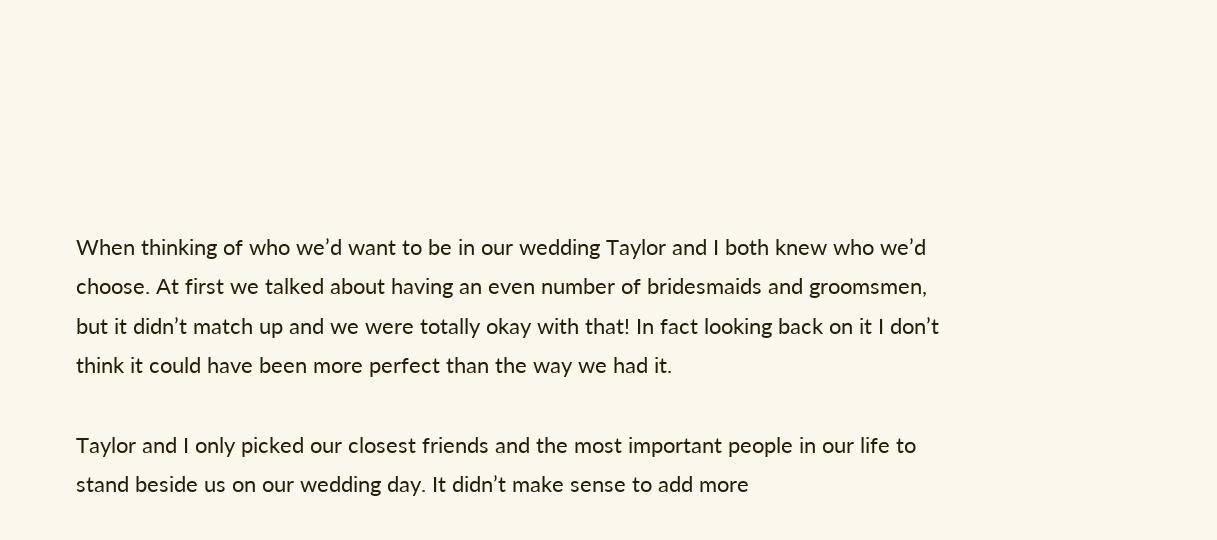When thinking of who we’d want to be in our wedding Taylor and I both knew who we’d choose. At first we talked about having an even number of bridesmaids and groomsmen, but it didn’t match up and we were totally okay with that! In fact looking back on it I don’t think it could have been more perfect than the way we had it.

Taylor and I only picked our closest friends and the most important people in our life to stand beside us on our wedding day. It didn’t make sense to add more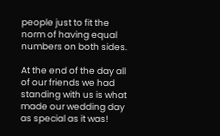people just to fit the norm of having equal numbers on both sides.

At the end of the day all of our friends we had standing with us is what made our wedding day as special as it was!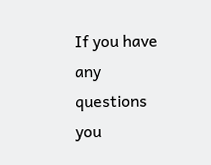If you have any questions you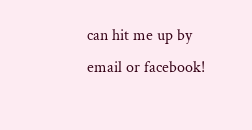can hit me up by email or facebook!